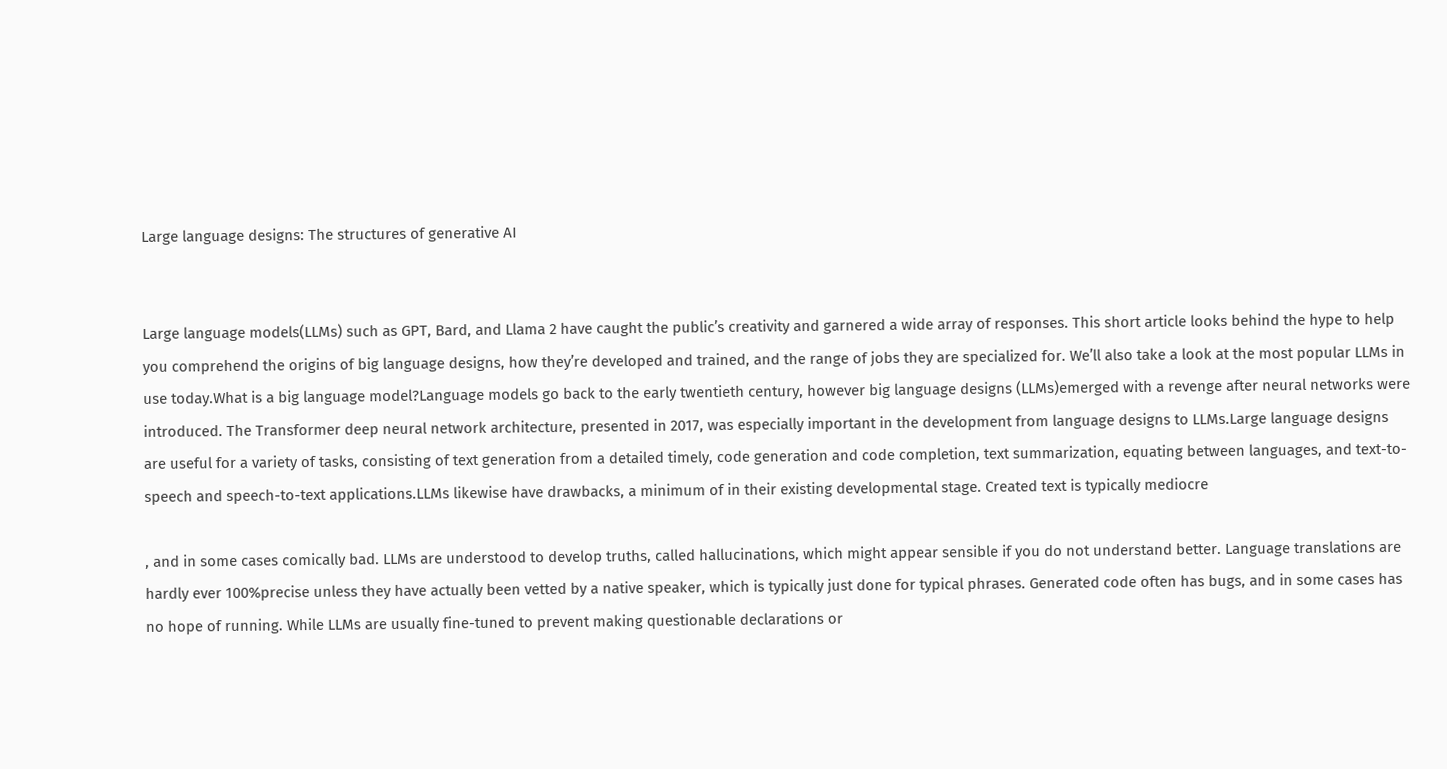Large language designs: The structures of generative AI


Large language models(LLMs) such as GPT, Bard, and Llama 2 have caught the public’s creativity and garnered a wide array of responses. This short article looks behind the hype to help you comprehend the origins of big language designs, how they’re developed and trained, and the range of jobs they are specialized for. We’ll also take a look at the most popular LLMs in use today.What is a big language model?Language models go back to the early twentieth century, however big language designs (LLMs)emerged with a revenge after neural networks were introduced. The Transformer deep neural network architecture, presented in 2017, was especially important in the development from language designs to LLMs.Large language designs are useful for a variety of tasks, consisting of text generation from a detailed timely, code generation and code completion, text summarization, equating between languages, and text-to-speech and speech-to-text applications.LLMs likewise have drawbacks, a minimum of in their existing developmental stage. Created text is typically mediocre

, and in some cases comically bad. LLMs are understood to develop truths, called hallucinations, which might appear sensible if you do not understand better. Language translations are hardly ever 100%precise unless they have actually been vetted by a native speaker, which is typically just done for typical phrases. Generated code often has bugs, and in some cases has no hope of running. While LLMs are usually fine-tuned to prevent making questionable declarations or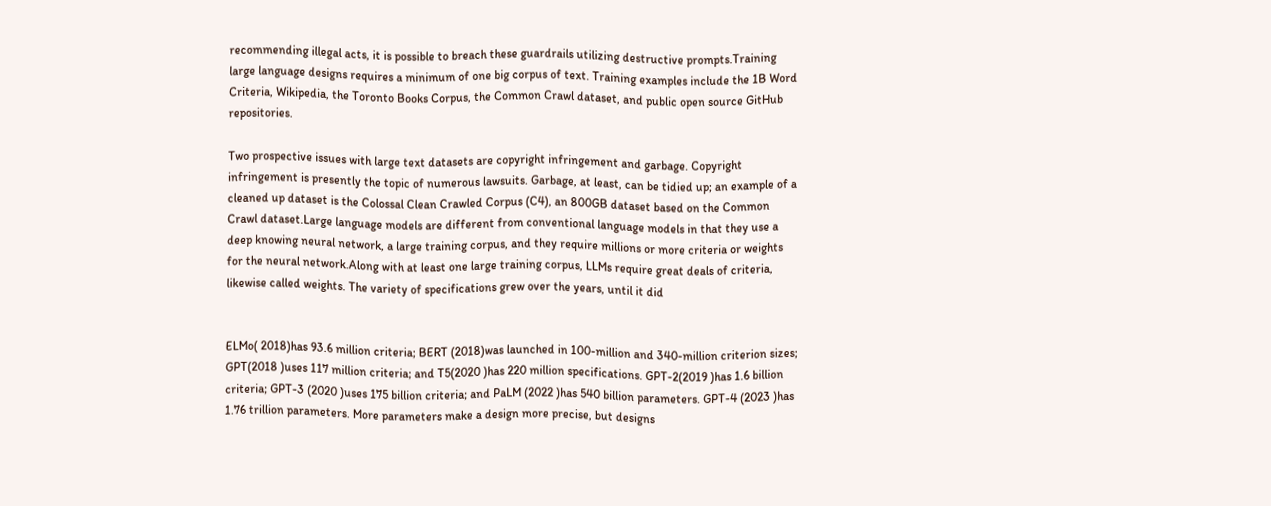recommending illegal acts, it is possible to breach these guardrails utilizing destructive prompts.Training large language designs requires a minimum of one big corpus of text. Training examples include the 1B Word Criteria, Wikipedia, the Toronto Books Corpus, the Common Crawl dataset, and public open source GitHub repositories.

Two prospective issues with large text datasets are copyright infringement and garbage. Copyright infringement is presently the topic of numerous lawsuits. Garbage, at least, can be tidied up; an example of a cleaned up dataset is the Colossal Clean Crawled Corpus (C4), an 800GB dataset based on the Common Crawl dataset.Large language models are different from conventional language models in that they use a deep knowing neural network, a large training corpus, and they require millions or more criteria or weights for the neural network.Along with at least one large training corpus, LLMs require great deals of criteria, likewise called weights. The variety of specifications grew over the years, until it did


ELMo( 2018)has 93.6 million criteria; BERT (2018)was launched in 100-million and 340-million criterion sizes; GPT(2018 )uses 117 million criteria; and T5(2020 )has 220 million specifications. GPT-2(2019 )has 1.6 billion criteria; GPT-3 (2020 )uses 175 billion criteria; and PaLM (2022 )has 540 billion parameters. GPT-4 (2023 )has 1.76 trillion parameters. More parameters make a design more precise, but designs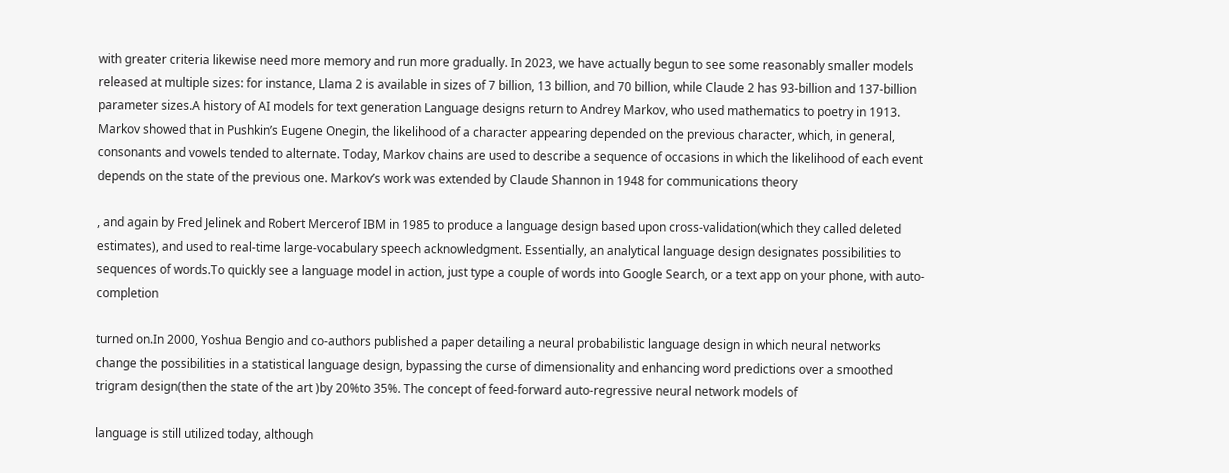with greater criteria likewise need more memory and run more gradually. In 2023, we have actually begun to see some reasonably smaller models released at multiple sizes: for instance, Llama 2 is available in sizes of 7 billion, 13 billion, and 70 billion, while Claude 2 has 93-billion and 137-billion parameter sizes.A history of AI models for text generation Language designs return to Andrey Markov, who used mathematics to poetry in 1913. Markov showed that in Pushkin’s Eugene Onegin, the likelihood of a character appearing depended on the previous character, which, in general, consonants and vowels tended to alternate. Today, Markov chains are used to describe a sequence of occasions in which the likelihood of each event depends on the state of the previous one. Markov’s work was extended by Claude Shannon in 1948 for communications theory

, and again by Fred Jelinek and Robert Mercerof IBM in 1985 to produce a language design based upon cross-validation(which they called deleted estimates), and used to real-time large-vocabulary speech acknowledgment. Essentially, an analytical language design designates possibilities to sequences of words.To quickly see a language model in action, just type a couple of words into Google Search, or a text app on your phone, with auto-completion

turned on.In 2000, Yoshua Bengio and co-authors published a paper detailing a neural probabilistic language design in which neural networks change the possibilities in a statistical language design, bypassing the curse of dimensionality and enhancing word predictions over a smoothed trigram design(then the state of the art )by 20%to 35%. The concept of feed-forward auto-regressive neural network models of

language is still utilized today, although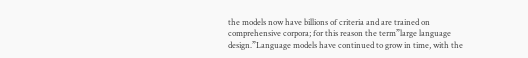the models now have billions of criteria and are trained on comprehensive corpora; for this reason the term”large language design.”Language models have continued to grow in time, with the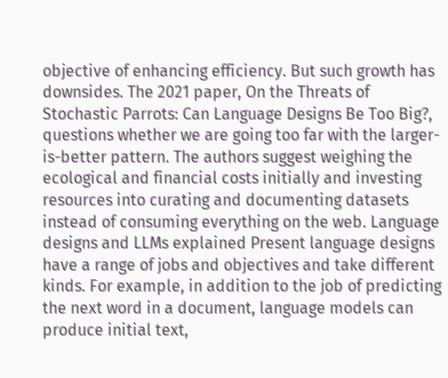objective of enhancing efficiency. But such growth has downsides. The 2021 paper, On the Threats of Stochastic Parrots: Can Language Designs Be Too Big?, questions whether we are going too far with the larger-is-better pattern. The authors suggest weighing the ecological and financial costs initially and investing resources into curating and documenting datasets instead of consuming everything on the web. Language designs and LLMs explained Present language designs have a range of jobs and objectives and take different kinds. For example, in addition to the job of predicting the next word in a document, language models can produce initial text,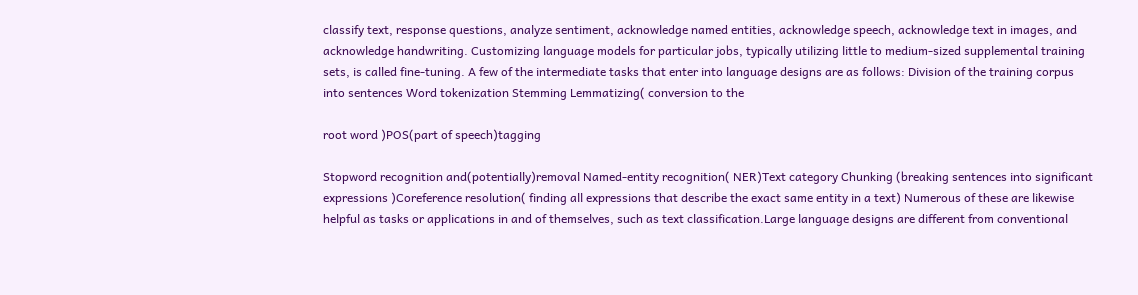classify text, response questions, analyze sentiment, acknowledge named entities, acknowledge speech, acknowledge text in images, and acknowledge handwriting. Customizing language models for particular jobs, typically utilizing little to medium-sized supplemental training sets, is called fine-tuning. A few of the intermediate tasks that enter into language designs are as follows: Division of the training corpus into sentences Word tokenization Stemming Lemmatizing( conversion to the

root word )POS(part of speech)tagging

Stopword recognition and(potentially)removal Named-entity recognition( NER)Text category Chunking (breaking sentences into significant expressions )Coreference resolution( finding all expressions that describe the exact same entity in a text) Numerous of these are likewise helpful as tasks or applications in and of themselves, such as text classification.Large language designs are different from conventional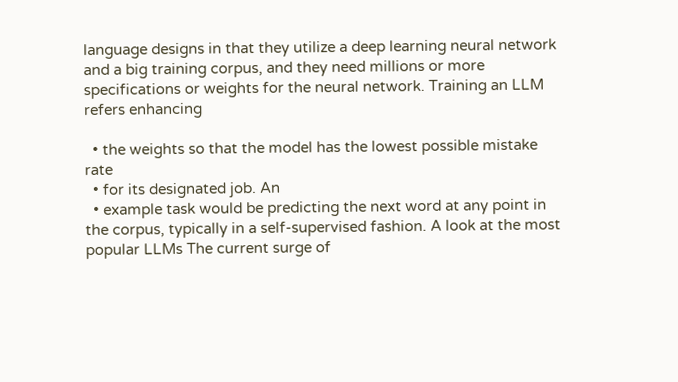language designs in that they utilize a deep learning neural network and a big training corpus, and they need millions or more specifications or weights for the neural network. Training an LLM refers enhancing

  • the weights so that the model has the lowest possible mistake rate
  • for its designated job. An
  • example task would be predicting the next word at any point in the corpus, typically in a self-supervised fashion. A look at the most popular LLMs The current surge of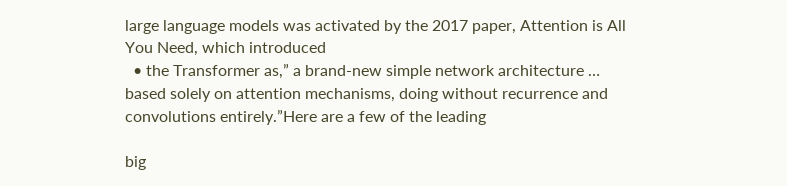large language models was activated by the 2017 paper, Attention is All You Need, which introduced
  • the Transformer as,” a brand-new simple network architecture … based solely on attention mechanisms, doing without recurrence and convolutions entirely.”Here are a few of the leading

big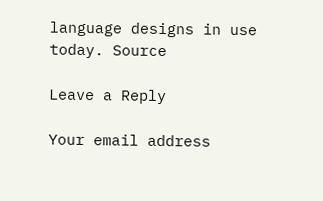language designs in use today. Source

Leave a Reply

Your email address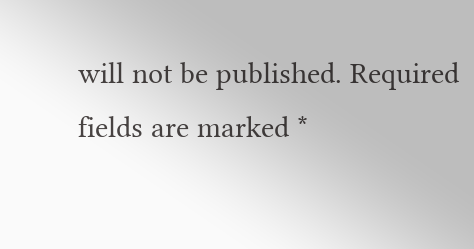will not be published. Required fields are marked *